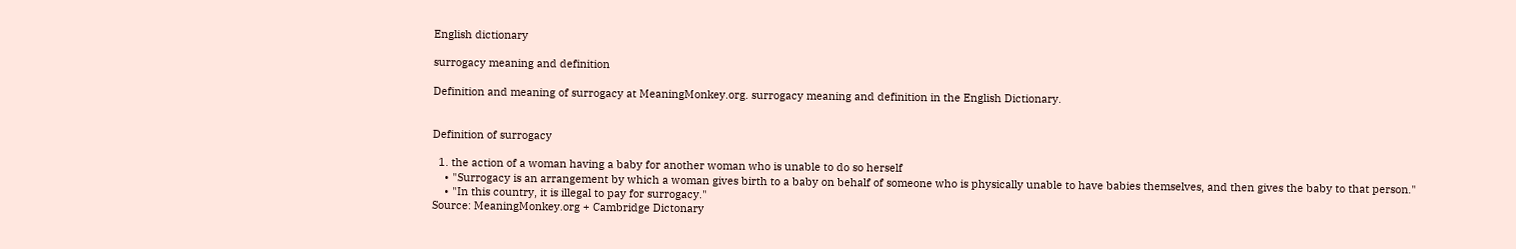English dictionary

surrogacy meaning and definition

Definition and meaning of surrogacy at MeaningMonkey.org. surrogacy meaning and definition in the English Dictionary.


Definition of surrogacy

  1. the action of a woman having a baby for another woman who is unable to do so herself
    • "Surrogacy is an arrangement by which a woman gives birth to a baby on behalf of someone who is physically unable to have babies themselves, and then gives the baby to that person."
    • "In this country, it is illegal to pay for surrogacy."
Source: MeaningMonkey.org + Cambridge Dictonary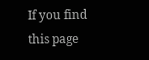If you find this page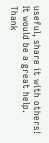useful, share it with others! It would be a great help. Thank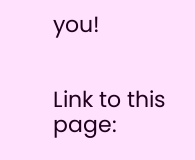you!


Link to this page: